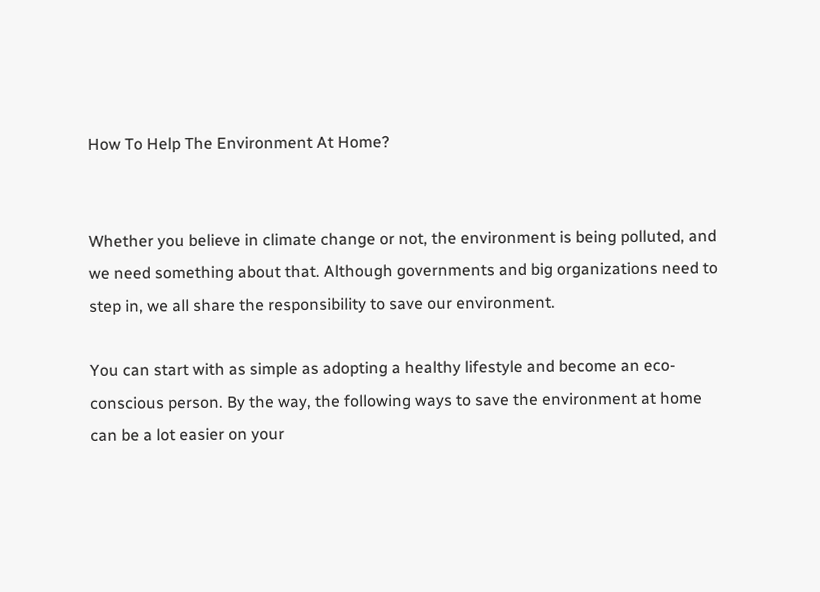How To Help The Environment At Home?


Whether you believe in climate change or not, the environment is being polluted, and we need something about that. Although governments and big organizations need to step in, we all share the responsibility to save our environment.

You can start with as simple as adopting a healthy lifestyle and become an eco-conscious person. By the way, the following ways to save the environment at home can be a lot easier on your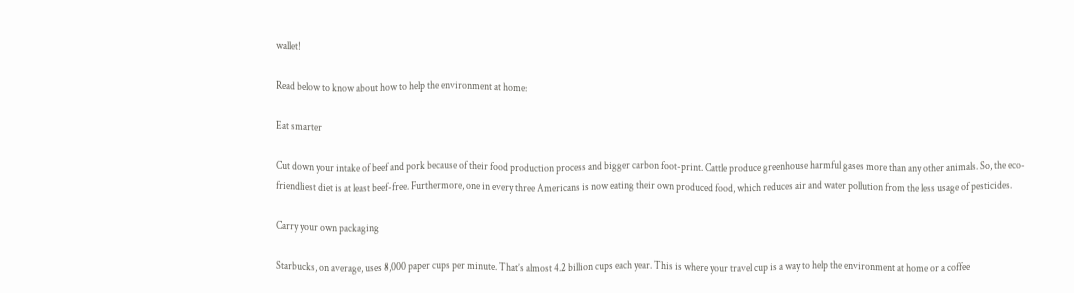wallet!

Read below to know about how to help the environment at home:

Eat smarter

Cut down your intake of beef and pork because of their food production process and bigger carbon foot-print. Cattle produce greenhouse harmful gases more than any other animals. So, the eco-friendliest diet is at least beef-free. Furthermore, one in every three Americans is now eating their own produced food, which reduces air and water pollution from the less usage of pesticides.

Carry your own packaging

Starbucks, on average, uses 8,000 paper cups per minute. That’s almost 4.2 billion cups each year. This is where your travel cup is a way to help the environment at home or a coffee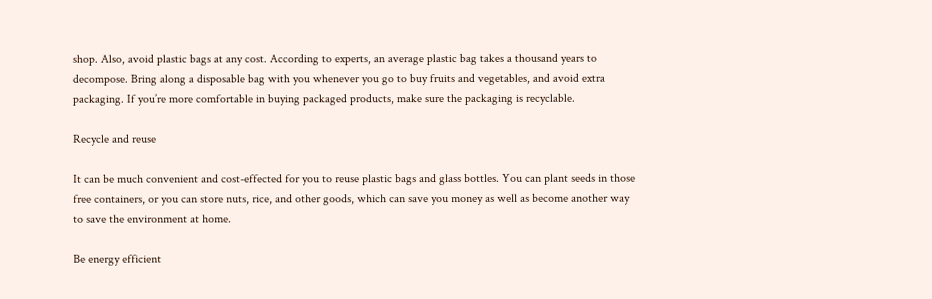shop. Also, avoid plastic bags at any cost. According to experts, an average plastic bag takes a thousand years to decompose. Bring along a disposable bag with you whenever you go to buy fruits and vegetables, and avoid extra packaging. If you’re more comfortable in buying packaged products, make sure the packaging is recyclable.

Recycle and reuse

It can be much convenient and cost-effected for you to reuse plastic bags and glass bottles. You can plant seeds in those free containers, or you can store nuts, rice, and other goods, which can save you money as well as become another way to save the environment at home.

Be energy efficient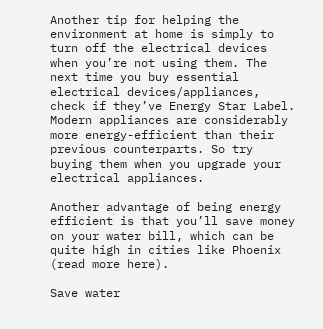Another tip for helping the environment at home is simply to turn off the electrical devices when you’re not using them. The next time you buy essential electrical devices/appliances, check if they’ve Energy Star Label. Modern appliances are considerably more energy-efficient than their previous counterparts. So try buying them when you upgrade your electrical appliances.

Another advantage of being energy efficient is that you’ll save money on your water bill, which can be quite high in cities like Phoenix (read more here).

Save water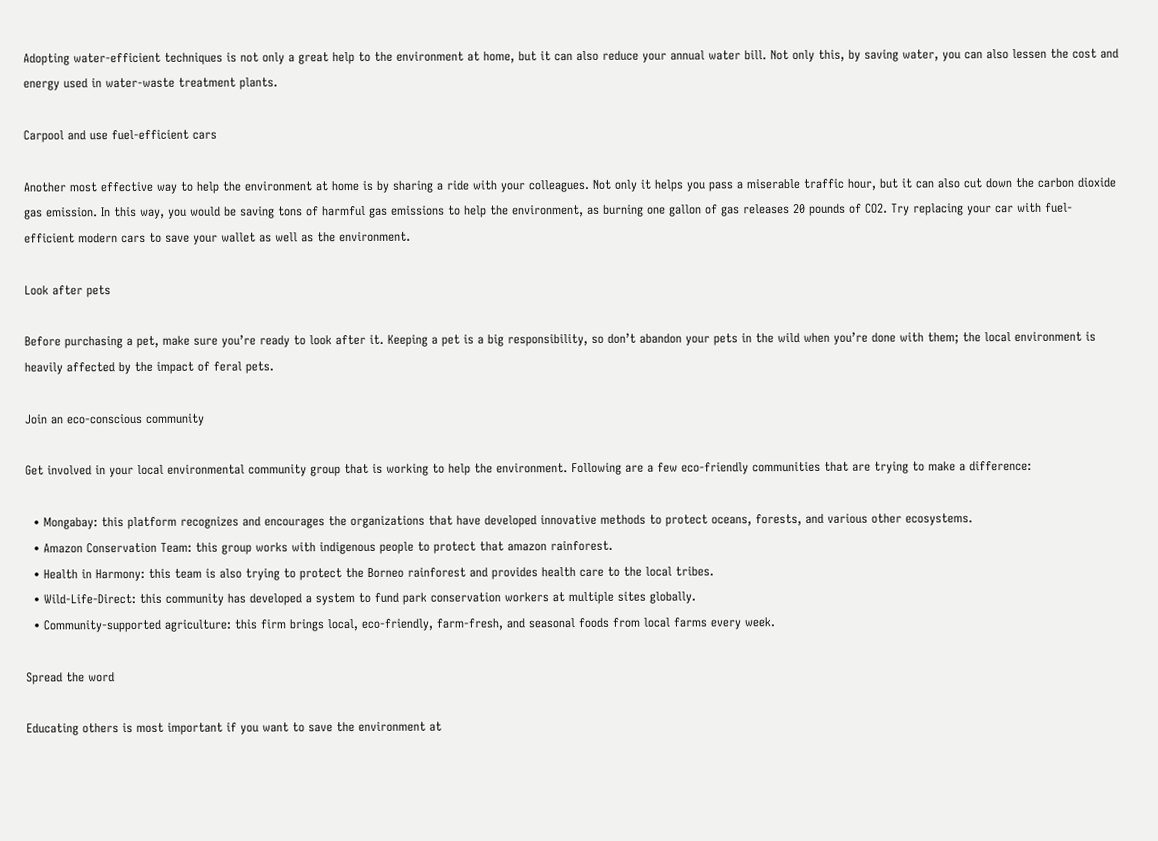Adopting water-efficient techniques is not only a great help to the environment at home, but it can also reduce your annual water bill. Not only this, by saving water, you can also lessen the cost and energy used in water-waste treatment plants.

Carpool and use fuel-efficient cars

Another most effective way to help the environment at home is by sharing a ride with your colleagues. Not only it helps you pass a miserable traffic hour, but it can also cut down the carbon dioxide gas emission. In this way, you would be saving tons of harmful gas emissions to help the environment, as burning one gallon of gas releases 20 pounds of CO2. Try replacing your car with fuel-efficient modern cars to save your wallet as well as the environment.

Look after pets

Before purchasing a pet, make sure you’re ready to look after it. Keeping a pet is a big responsibility, so don’t abandon your pets in the wild when you’re done with them; the local environment is heavily affected by the impact of feral pets.

Join an eco-conscious community

Get involved in your local environmental community group that is working to help the environment. Following are a few eco-friendly communities that are trying to make a difference:

  • Mongabay: this platform recognizes and encourages the organizations that have developed innovative methods to protect oceans, forests, and various other ecosystems.
  • Amazon Conservation Team: this group works with indigenous people to protect that amazon rainforest.
  • Health in Harmony: this team is also trying to protect the Borneo rainforest and provides health care to the local tribes.
  • Wild-Life-Direct: this community has developed a system to fund park conservation workers at multiple sites globally.
  • Community-supported agriculture: this firm brings local, eco-friendly, farm-fresh, and seasonal foods from local farms every week.

Spread the word

Educating others is most important if you want to save the environment at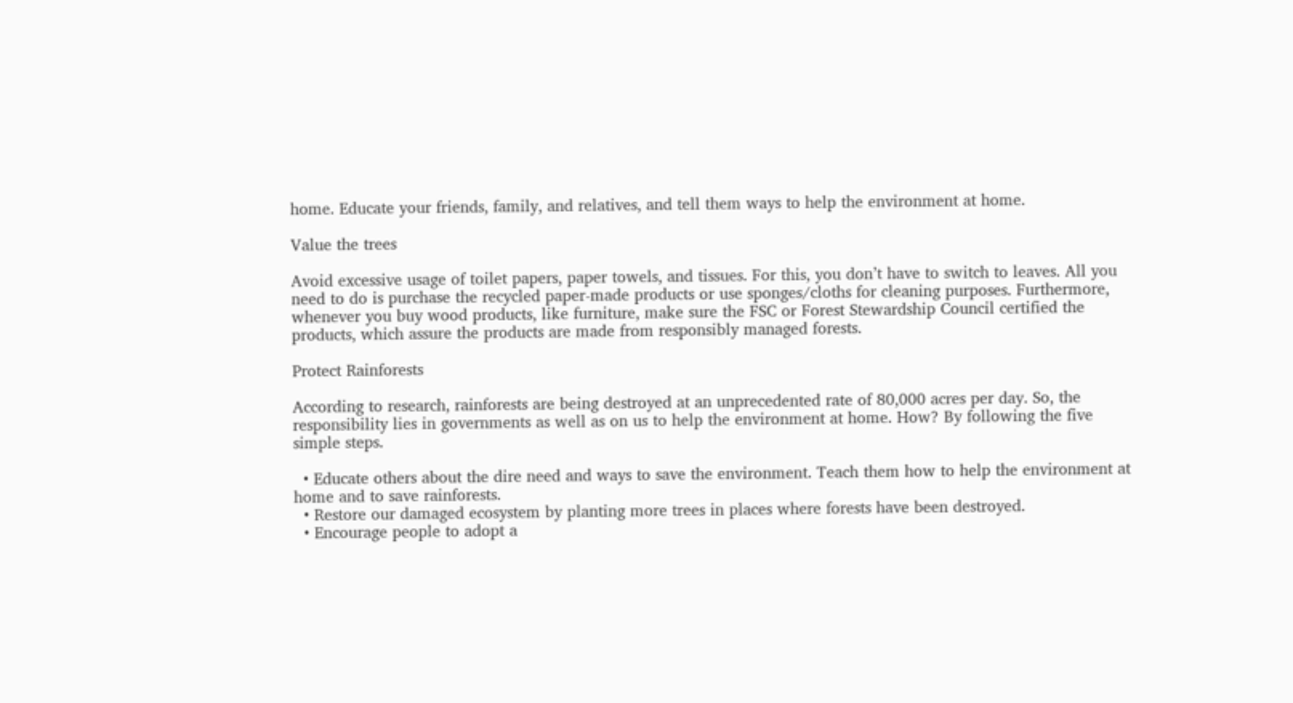home. Educate your friends, family, and relatives, and tell them ways to help the environment at home.

Value the trees

Avoid excessive usage of toilet papers, paper towels, and tissues. For this, you don’t have to switch to leaves. All you need to do is purchase the recycled paper-made products or use sponges/cloths for cleaning purposes. Furthermore, whenever you buy wood products, like furniture, make sure the FSC or Forest Stewardship Council certified the products, which assure the products are made from responsibly managed forests.

Protect Rainforests

According to research, rainforests are being destroyed at an unprecedented rate of 80,000 acres per day. So, the responsibility lies in governments as well as on us to help the environment at home. How? By following the five simple steps.

  • Educate others about the dire need and ways to save the environment. Teach them how to help the environment at home and to save rainforests.
  • Restore our damaged ecosystem by planting more trees in places where forests have been destroyed.
  • Encourage people to adopt a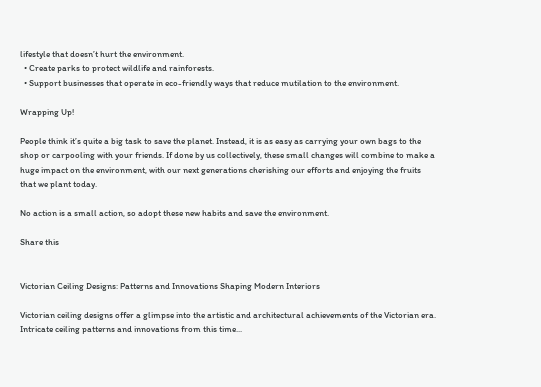lifestyle that doesn’t hurt the environment.
  • Create parks to protect wildlife and rainforests.
  • Support businesses that operate in eco-friendly ways that reduce mutilation to the environment.

Wrapping Up!

People think it’s quite a big task to save the planet. Instead, it is as easy as carrying your own bags to the shop or carpooling with your friends. If done by us collectively, these small changes will combine to make a huge impact on the environment, with our next generations cherishing our efforts and enjoying the fruits that we plant today.

No action is a small action, so adopt these new habits and save the environment.

Share this


Victorian Ceiling Designs: Patterns and Innovations Shaping Modern Interiors

Victorian ceiling designs offer a glimpse into the artistic and architectural achievements of the Victorian era. Intricate ceiling patterns and innovations from this time...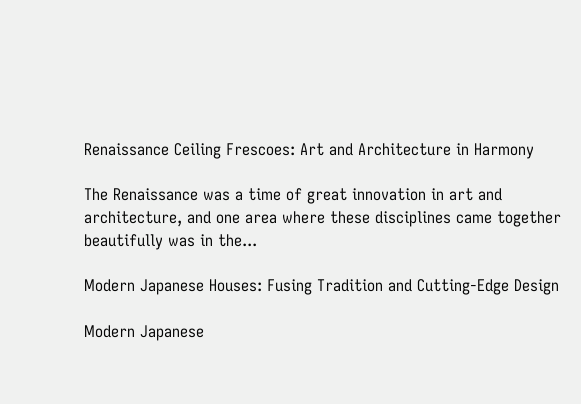Renaissance Ceiling Frescoes: Art and Architecture in Harmony

The Renaissance was a time of great innovation in art and architecture, and one area where these disciplines came together beautifully was in the...

Modern Japanese Houses: Fusing Tradition and Cutting-Edge Design

Modern Japanese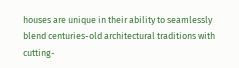houses are unique in their ability to seamlessly blend centuries-old architectural traditions with cutting-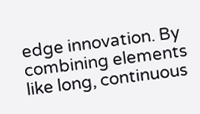edge innovation. By combining elements like long, continuous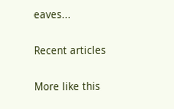eaves...

Recent articles

More like this